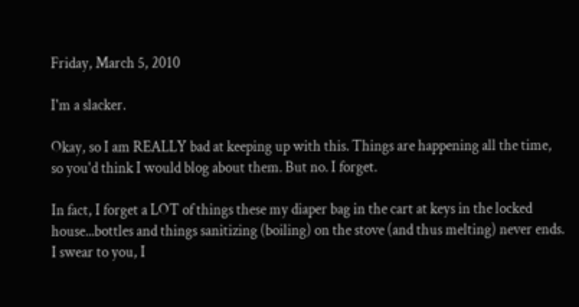Friday, March 5, 2010

I'm a slacker.

Okay, so I am REALLY bad at keeping up with this. Things are happening all the time, so you'd think I would blog about them. But no. I forget.

In fact, I forget a LOT of things these my diaper bag in the cart at keys in the locked house...bottles and things sanitizing (boiling) on the stove (and thus melting) never ends. I swear to you, I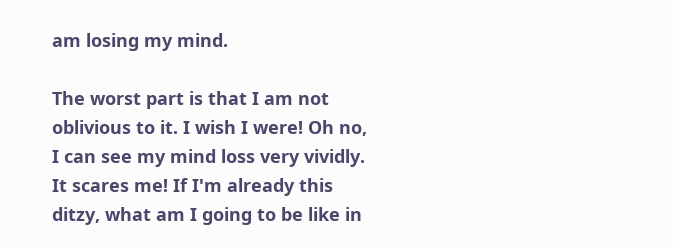am losing my mind.

The worst part is that I am not oblivious to it. I wish I were! Oh no, I can see my mind loss very vividly. It scares me! If I'm already this ditzy, what am I going to be like in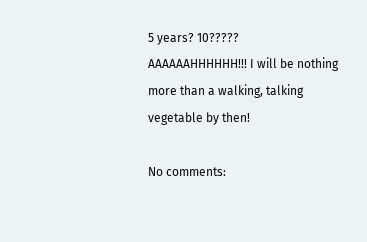5 years? 10????? AAAAAAHHHHHH!!! I will be nothing more than a walking, talking vegetable by then!

No comments: